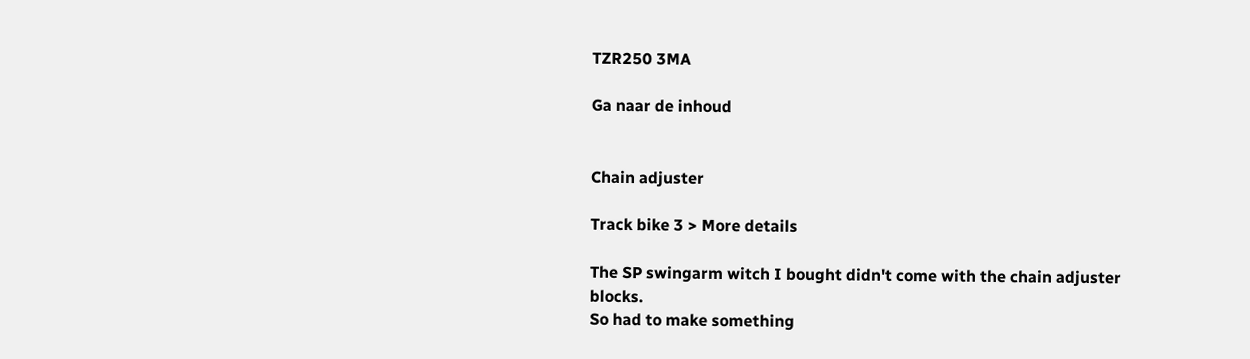TZR250 3MA

Ga naar de inhoud


Chain adjuster

Track bike 3 > More details

The SP swingarm witch I bought didn't come with the chain adjuster blocks.
So had to make something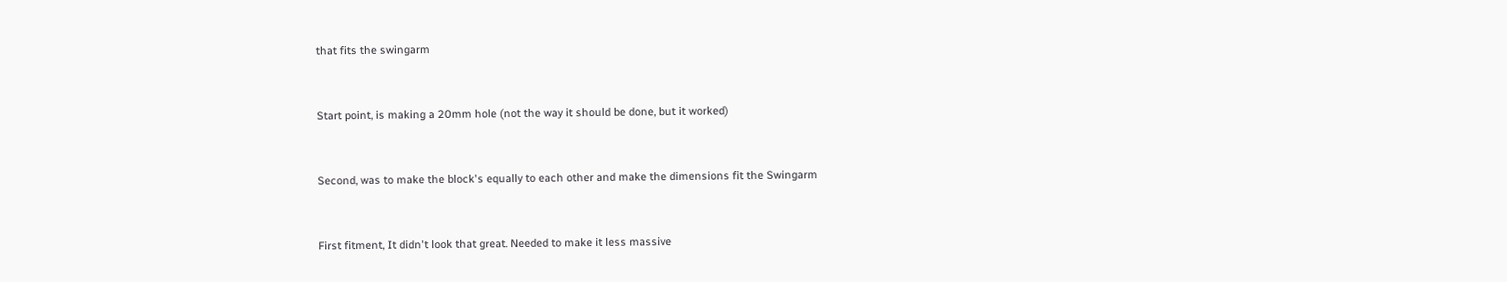that fits the swingarm


Start point, is making a 20mm hole (not the way it should be done, but it worked)


Second, was to make the block's equally to each other and make the dimensions fit the Swingarm


First fitment, It didn't look that great. Needed to make it less massive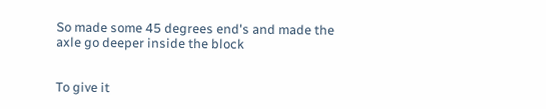So made some 45 degrees end's and made the axle go deeper inside the block


To give it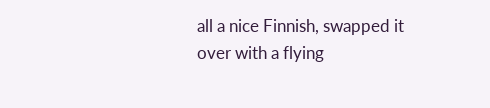all a nice Finnish, swapped it over with a flying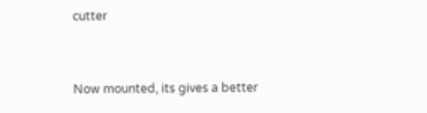cutter


Now mounted, its gives a better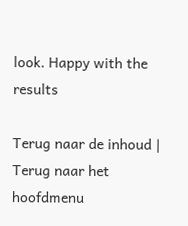look. Happy with the results

Terug naar de inhoud | Terug naar het hoofdmenu